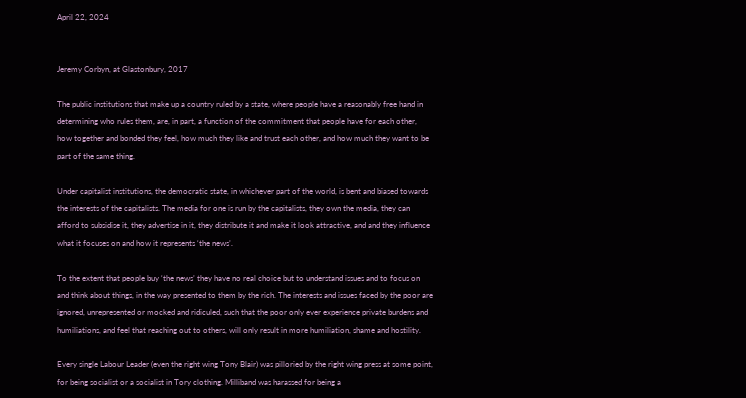April 22, 2024


Jeremy Corbyn, at Glastonbury, 2017

The public institutions that make up a country ruled by a state, where people have a reasonably free hand in determining who rules them, are, in part, a function of the commitment that people have for each other, how together and bonded they feel, how much they like and trust each other, and how much they want to be part of the same thing.

Under capitalist institutions, the democratic state, in whichever part of the world, is bent and biased towards the interests of the capitalists. The media for one is run by the capitalists, they own the media, they can afford to subsidise it, they advertise in it, they distribute it and make it look attractive, and and they influence what it focuses on and how it represents ‘the news’.

To the extent that people buy ‘the news’ they have no real choice but to understand issues and to focus on and think about things, in the way presented to them by the rich. The interests and issues faced by the poor are ignored, unrepresented or mocked and ridiculed, such that the poor only ever experience private burdens and humiliations, and feel that reaching out to others, will only result in more humiliation, shame and hostility.

Every single Labour Leader (even the right wing Tony Blair) was pilloried by the right wing press at some point, for being socialist or a socialist in Tory clothing. Milliband was harassed for being a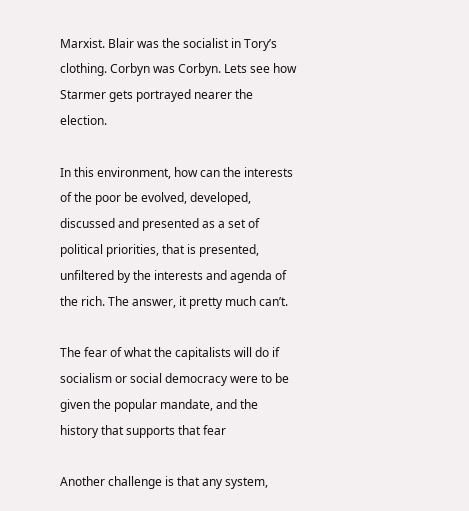Marxist. Blair was the socialist in Tory’s clothing. Corbyn was Corbyn. Lets see how Starmer gets portrayed nearer the election.

In this environment, how can the interests of the poor be evolved, developed, discussed and presented as a set of political priorities, that is presented, unfiltered by the interests and agenda of the rich. The answer, it pretty much can’t.

The fear of what the capitalists will do if socialism or social democracy were to be given the popular mandate, and the history that supports that fear

Another challenge is that any system,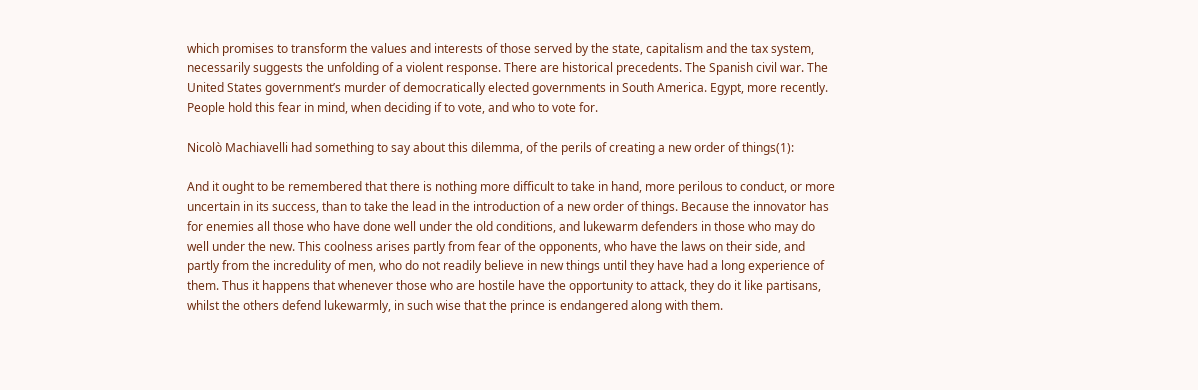which promises to transform the values and interests of those served by the state, capitalism and the tax system, necessarily suggests the unfolding of a violent response. There are historical precedents. The Spanish civil war. The United States government’s murder of democratically elected governments in South America. Egypt, more recently. People hold this fear in mind, when deciding if to vote, and who to vote for.

Nicolò Machiavelli had something to say about this dilemma, of the perils of creating a new order of things(1):

And it ought to be remembered that there is nothing more difficult to take in hand, more perilous to conduct, or more uncertain in its success, than to take the lead in the introduction of a new order of things. Because the innovator has for enemies all those who have done well under the old conditions, and lukewarm defenders in those who may do well under the new. This coolness arises partly from fear of the opponents, who have the laws on their side, and partly from the incredulity of men, who do not readily believe in new things until they have had a long experience of them. Thus it happens that whenever those who are hostile have the opportunity to attack, they do it like partisans, whilst the others defend lukewarmly, in such wise that the prince is endangered along with them.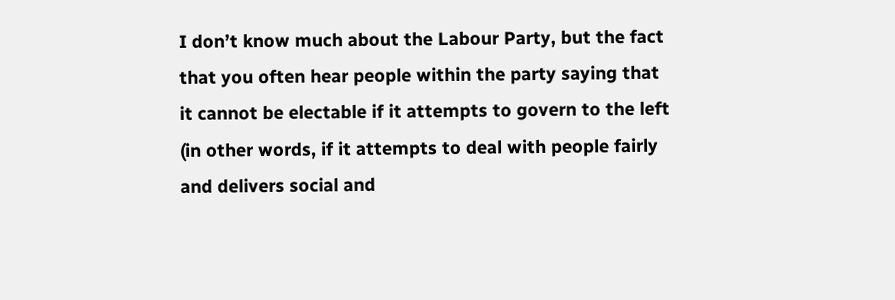I don’t know much about the Labour Party, but the fact that you often hear people within the party saying that it cannot be electable if it attempts to govern to the left (in other words, if it attempts to deal with people fairly and delivers social and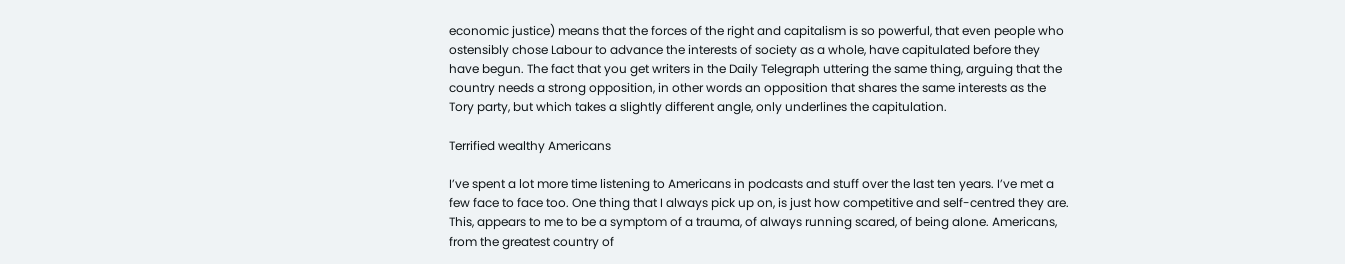economic justice) means that the forces of the right and capitalism is so powerful, that even people who ostensibly chose Labour to advance the interests of society as a whole, have capitulated before they have begun. The fact that you get writers in the Daily Telegraph uttering the same thing, arguing that the country needs a strong opposition, in other words an opposition that shares the same interests as the Tory party, but which takes a slightly different angle, only underlines the capitulation.

Terrified wealthy Americans

I’ve spent a lot more time listening to Americans in podcasts and stuff over the last ten years. I’ve met a few face to face too. One thing that I always pick up on, is just how competitive and self-centred they are. This, appears to me to be a symptom of a trauma, of always running scared, of being alone. Americans, from the greatest country of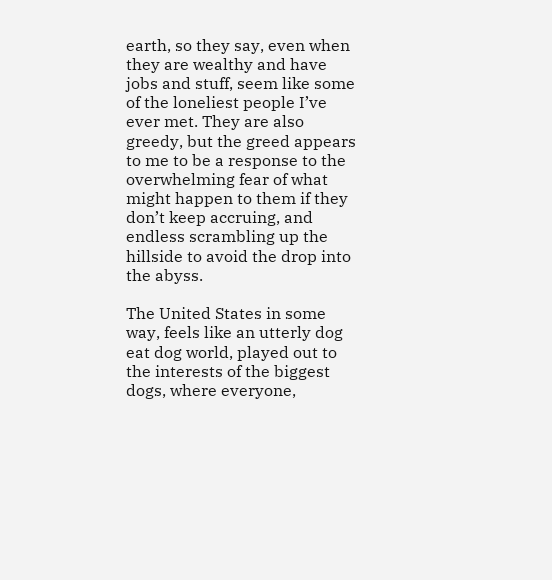earth, so they say, even when they are wealthy and have jobs and stuff, seem like some of the loneliest people I’ve ever met. They are also greedy, but the greed appears to me to be a response to the overwhelming fear of what might happen to them if they don’t keep accruing, and endless scrambling up the hillside to avoid the drop into the abyss.

The United States in some way, feels like an utterly dog eat dog world, played out to the interests of the biggest dogs, where everyone,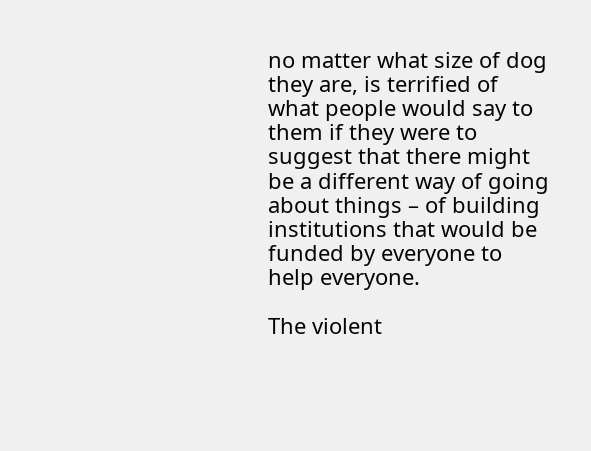no matter what size of dog they are, is terrified of what people would say to them if they were to suggest that there might be a different way of going about things – of building institutions that would be funded by everyone to help everyone.

The violent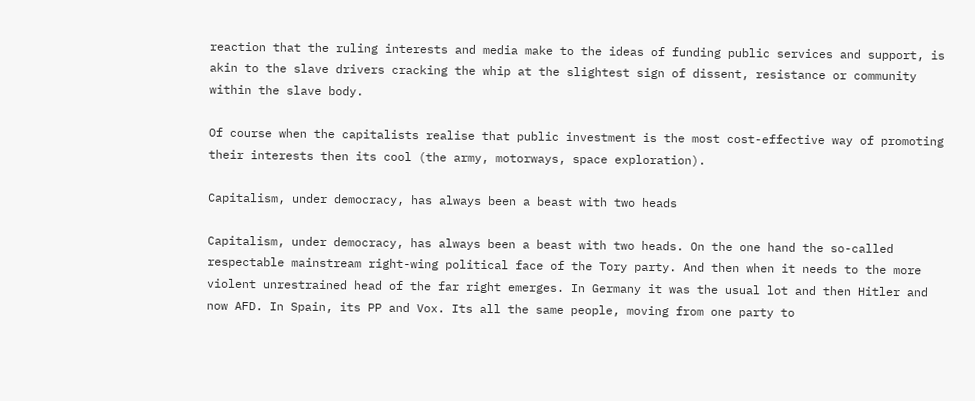reaction that the ruling interests and media make to the ideas of funding public services and support, is akin to the slave drivers cracking the whip at the slightest sign of dissent, resistance or community within the slave body.

Of course when the capitalists realise that public investment is the most cost-effective way of promoting their interests then its cool (the army, motorways, space exploration).

Capitalism, under democracy, has always been a beast with two heads

Capitalism, under democracy, has always been a beast with two heads. On the one hand the so-called respectable mainstream right-wing political face of the Tory party. And then when it needs to the more violent unrestrained head of the far right emerges. In Germany it was the usual lot and then Hitler and now AFD. In Spain, its PP and Vox. Its all the same people, moving from one party to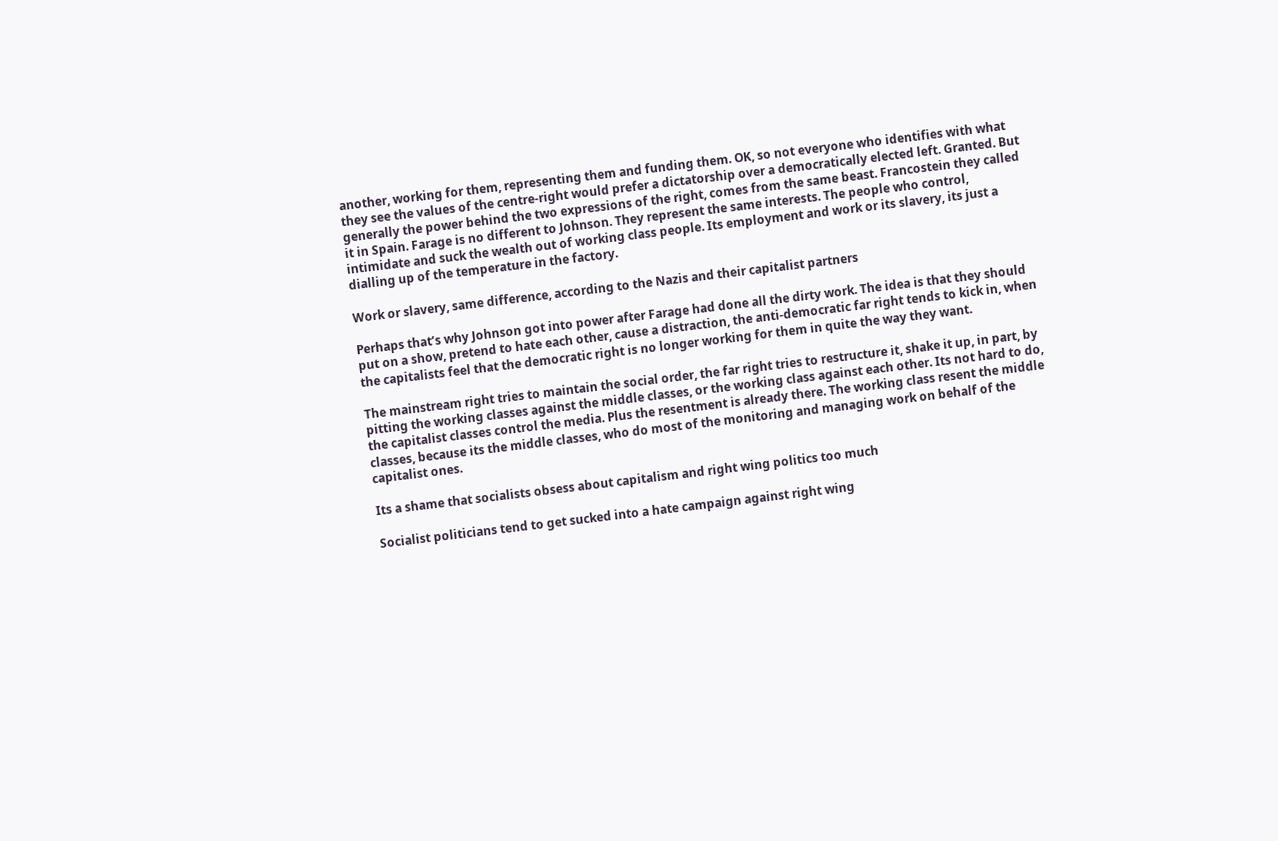another, working for them, representing them and funding them. OK, so not everyone who identifies with what they see the values of the centre-right would prefer a dictatorship over a democratically elected left. Granted. But generally the power behind the two expressions of the right, comes from the same beast. Francostein they called it in Spain. Farage is no different to Johnson. They represent the same interests. The people who control, intimidate and suck the wealth out of working class people. Its employment and work or its slavery, its just a dialling up of the temperature in the factory.

Work or slavery, same difference, according to the Nazis and their capitalist partners

Perhaps that’s why Johnson got into power after Farage had done all the dirty work. The idea is that they should put on a show, pretend to hate each other, cause a distraction, the anti-democratic far right tends to kick in, when the capitalists feel that the democratic right is no longer working for them in quite the way they want.

The mainstream right tries to maintain the social order, the far right tries to restructure it, shake it up, in part, by pitting the working classes against the middle classes, or the working class against each other. Its not hard to do, the capitalist classes control the media. Plus the resentment is already there. The working class resent the middle classes, because its the middle classes, who do most of the monitoring and managing work on behalf of the capitalist ones.

Its a shame that socialists obsess about capitalism and right wing politics too much

Socialist politicians tend to get sucked into a hate campaign against right wing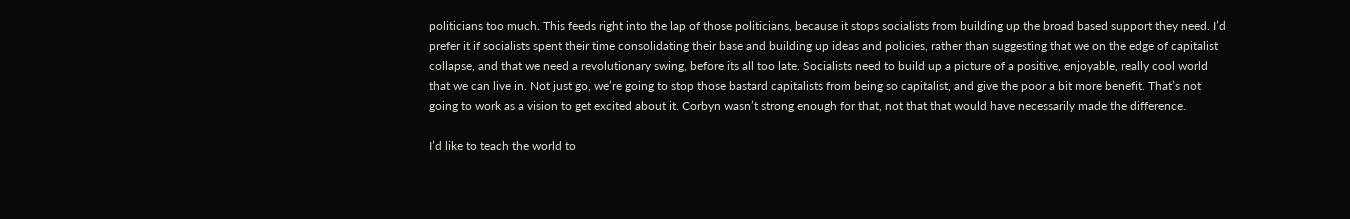politicians too much. This feeds right into the lap of those politicians, because it stops socialists from building up the broad based support they need. I’d prefer it if socialists spent their time consolidating their base and building up ideas and policies, rather than suggesting that we on the edge of capitalist collapse, and that we need a revolutionary swing, before its all too late. Socialists need to build up a picture of a positive, enjoyable, really cool world that we can live in. Not just go, we’re going to stop those bastard capitalists from being so capitalist, and give the poor a bit more benefit. That’s not going to work as a vision to get excited about it. Corbyn wasn’t strong enough for that, not that that would have necessarily made the difference.

I’d like to teach the world to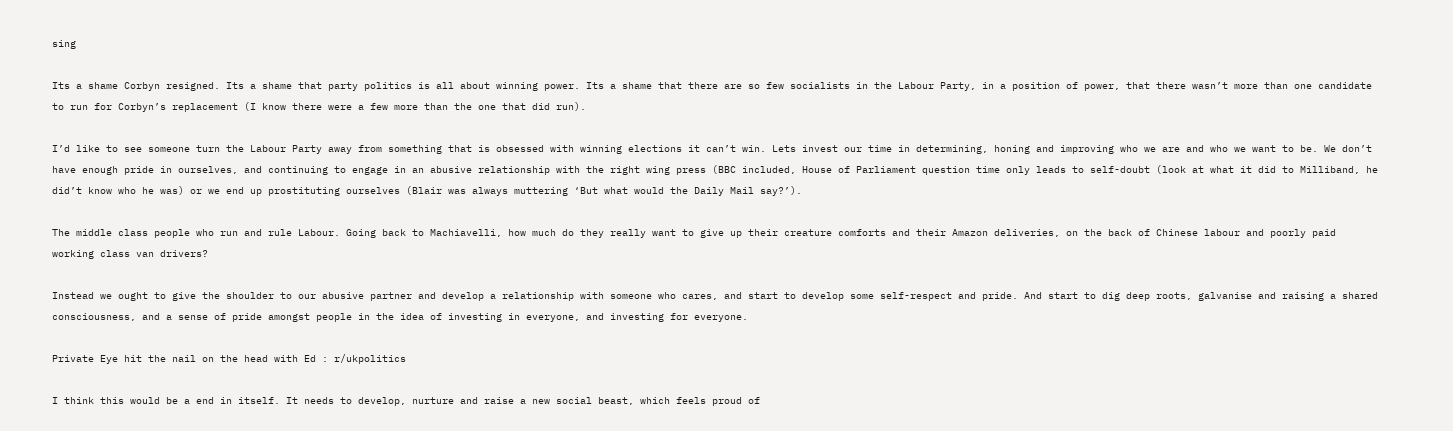sing

Its a shame Corbyn resigned. Its a shame that party politics is all about winning power. Its a shame that there are so few socialists in the Labour Party, in a position of power, that there wasn’t more than one candidate to run for Corbyn’s replacement (I know there were a few more than the one that did run).

I’d like to see someone turn the Labour Party away from something that is obsessed with winning elections it can’t win. Lets invest our time in determining, honing and improving who we are and who we want to be. We don’t have enough pride in ourselves, and continuing to engage in an abusive relationship with the right wing press (BBC included, House of Parliament question time only leads to self-doubt (look at what it did to Milliband, he did’t know who he was) or we end up prostituting ourselves (Blair was always muttering ‘But what would the Daily Mail say?’).

The middle class people who run and rule Labour. Going back to Machiavelli, how much do they really want to give up their creature comforts and their Amazon deliveries, on the back of Chinese labour and poorly paid working class van drivers?

Instead we ought to give the shoulder to our abusive partner and develop a relationship with someone who cares, and start to develop some self-respect and pride. And start to dig deep roots, galvanise and raising a shared consciousness, and a sense of pride amongst people in the idea of investing in everyone, and investing for everyone.

Private Eye hit the nail on the head with Ed : r/ukpolitics

I think this would be a end in itself. It needs to develop, nurture and raise a new social beast, which feels proud of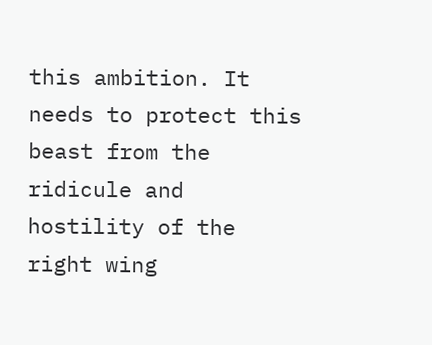this ambition. It needs to protect this beast from the ridicule and hostility of the right wing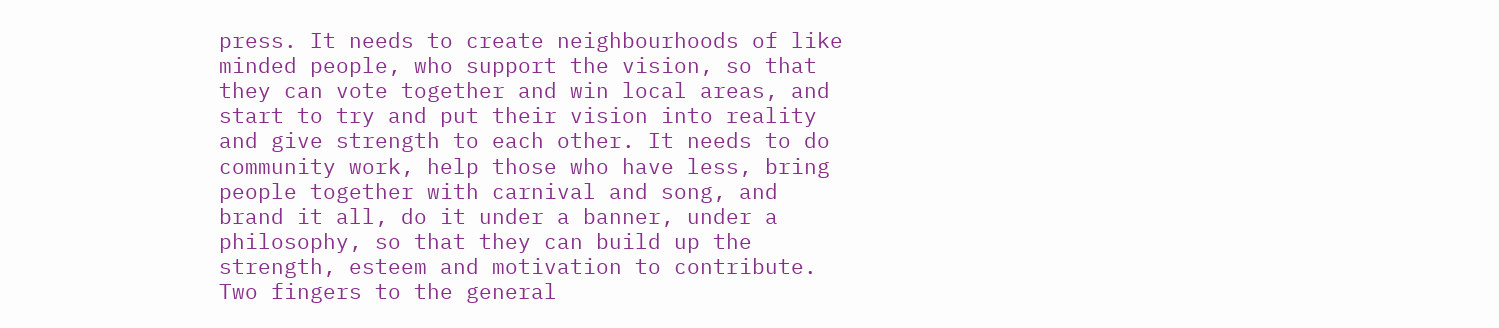press. It needs to create neighbourhoods of like minded people, who support the vision, so that they can vote together and win local areas, and start to try and put their vision into reality and give strength to each other. It needs to do community work, help those who have less, bring people together with carnival and song, and brand it all, do it under a banner, under a philosophy, so that they can build up the strength, esteem and motivation to contribute. Two fingers to the general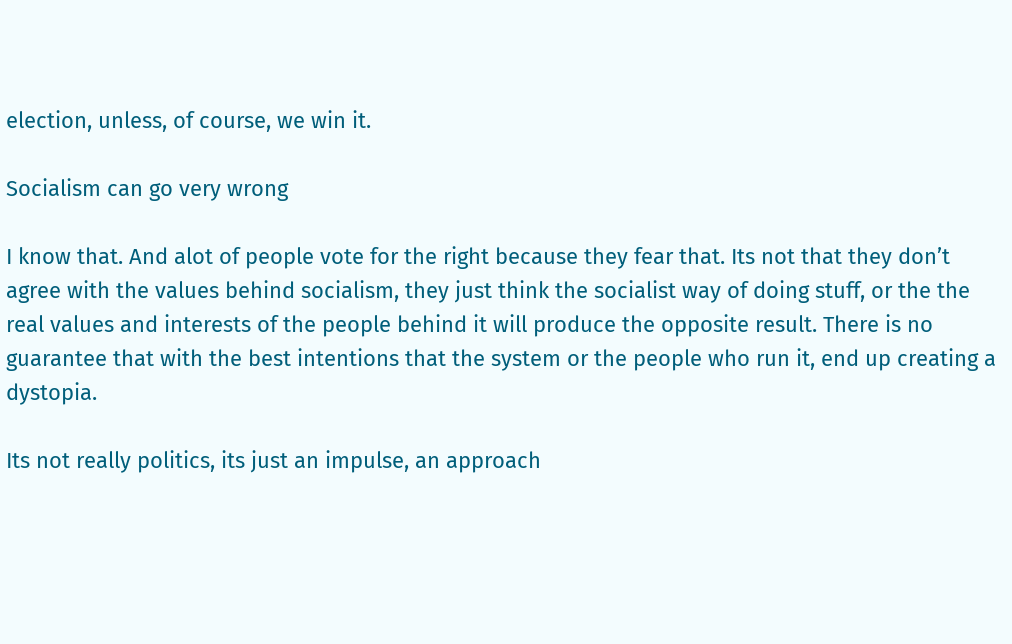election, unless, of course, we win it.

Socialism can go very wrong

I know that. And alot of people vote for the right because they fear that. Its not that they don’t agree with the values behind socialism, they just think the socialist way of doing stuff, or the the real values and interests of the people behind it will produce the opposite result. There is no guarantee that with the best intentions that the system or the people who run it, end up creating a dystopia.

Its not really politics, its just an impulse, an approach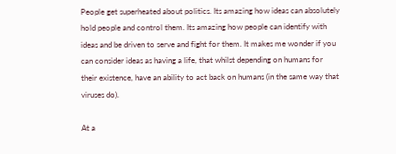People get superheated about politics. Its amazing how ideas can absolutely hold people and control them. Its amazing how people can identify with ideas and be driven to serve and fight for them. It makes me wonder if you can consider ideas as having a life, that whilst depending on humans for their existence, have an ability to act back on humans (in the same way that viruses do).

At a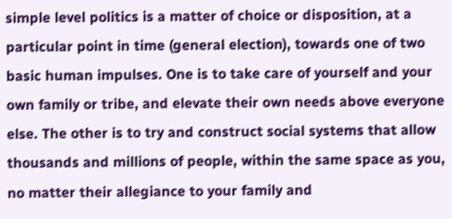simple level politics is a matter of choice or disposition, at a particular point in time (general election), towards one of two basic human impulses. One is to take care of yourself and your own family or tribe, and elevate their own needs above everyone else. The other is to try and construct social systems that allow thousands and millions of people, within the same space as you, no matter their allegiance to your family and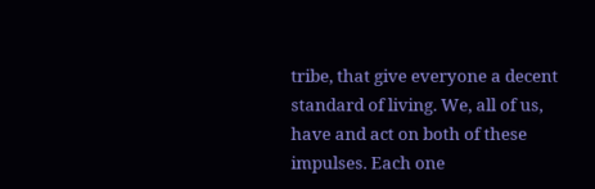tribe, that give everyone a decent standard of living. We, all of us, have and act on both of these impulses. Each one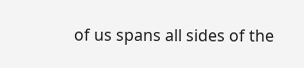of us spans all sides of the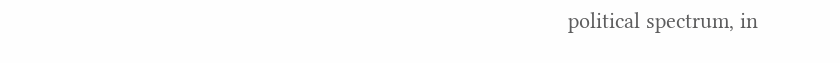political spectrum, in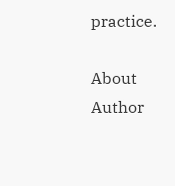practice.

About Author